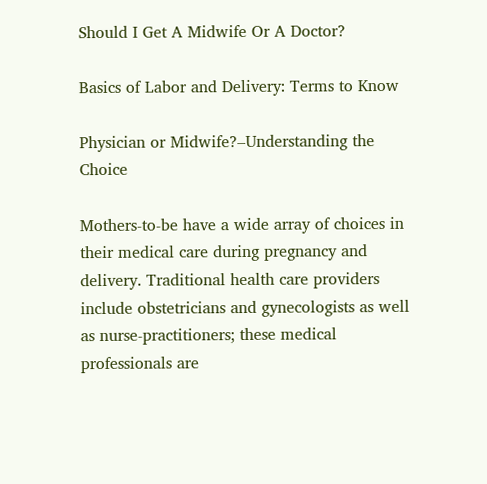Should I Get A Midwife Or A Doctor?

Basics of Labor and Delivery: Terms to Know

Physician or Midwife?–Understanding the Choice

Mothers-to-be have a wide array of choices in their medical care during pregnancy and delivery. Traditional health care providers include obstetricians and gynecologists as well as nurse-practitioners; these medical professionals are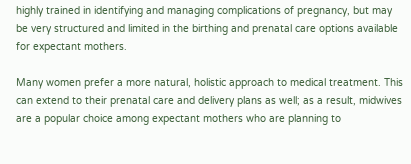highly trained in identifying and managing complications of pregnancy, but may be very structured and limited in the birthing and prenatal care options available for expectant mothers.

Many women prefer a more natural, holistic approach to medical treatment. This can extend to their prenatal care and delivery plans as well; as a result, midwives are a popular choice among expectant mothers who are planning to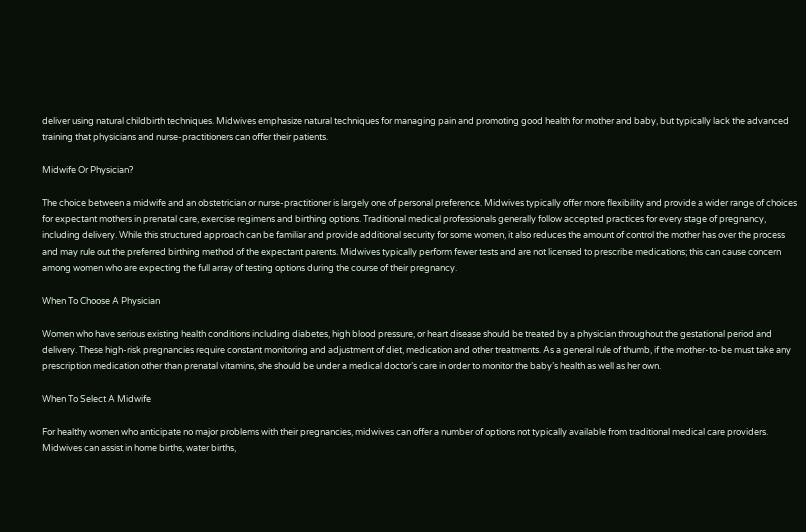deliver using natural childbirth techniques. Midwives emphasize natural techniques for managing pain and promoting good health for mother and baby, but typically lack the advanced training that physicians and nurse-practitioners can offer their patients.

Midwife Or Physician?

The choice between a midwife and an obstetrician or nurse-practitioner is largely one of personal preference. Midwives typically offer more flexibility and provide a wider range of choices for expectant mothers in prenatal care, exercise regimens and birthing options. Traditional medical professionals generally follow accepted practices for every stage of pregnancy, including delivery. While this structured approach can be familiar and provide additional security for some women, it also reduces the amount of control the mother has over the process and may rule out the preferred birthing method of the expectant parents. Midwives typically perform fewer tests and are not licensed to prescribe medications; this can cause concern among women who are expecting the full array of testing options during the course of their pregnancy.

When To Choose A Physician

Women who have serious existing health conditions including diabetes, high blood pressure, or heart disease should be treated by a physician throughout the gestational period and delivery. These high-risk pregnancies require constant monitoring and adjustment of diet, medication and other treatments. As a general rule of thumb, if the mother-to-be must take any prescription medication other than prenatal vitamins, she should be under a medical doctor’s care in order to monitor the baby’s health as well as her own.

When To Select A Midwife

For healthy women who anticipate no major problems with their pregnancies, midwives can offer a number of options not typically available from traditional medical care providers. Midwives can assist in home births, water births,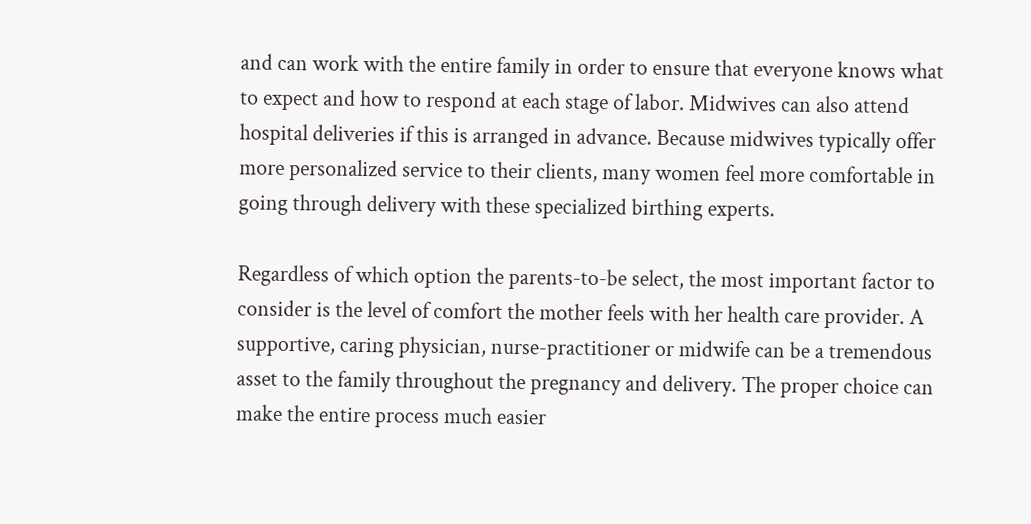and can work with the entire family in order to ensure that everyone knows what to expect and how to respond at each stage of labor. Midwives can also attend hospital deliveries if this is arranged in advance. Because midwives typically offer more personalized service to their clients, many women feel more comfortable in going through delivery with these specialized birthing experts.

Regardless of which option the parents-to-be select, the most important factor to consider is the level of comfort the mother feels with her health care provider. A supportive, caring physician, nurse-practitioner or midwife can be a tremendous asset to the family throughout the pregnancy and delivery. The proper choice can make the entire process much easier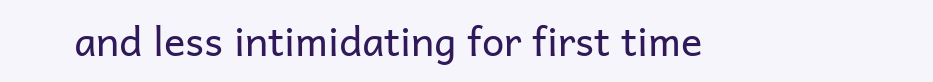and less intimidating for first time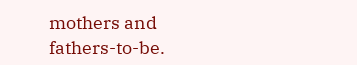mothers and fathers-to-be.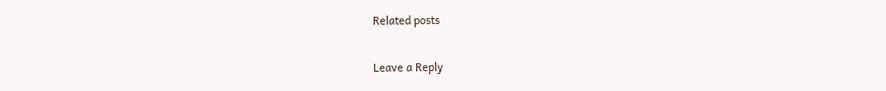Related posts

Leave a Reply